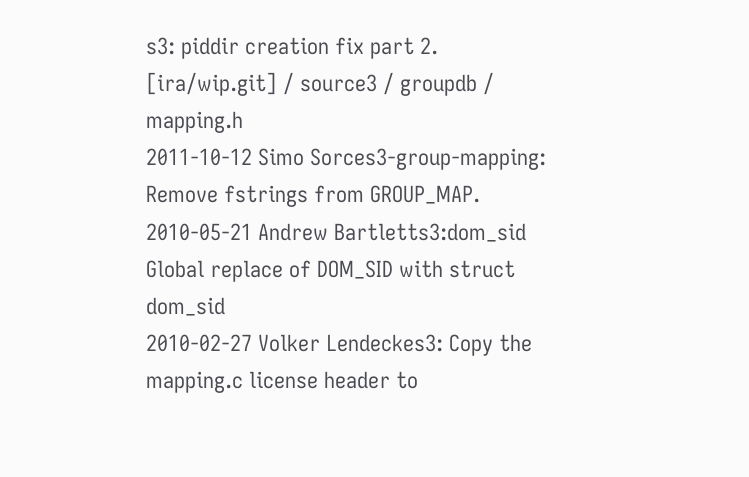s3: piddir creation fix part 2.
[ira/wip.git] / source3 / groupdb / mapping.h
2011-10-12 Simo Sorces3-group-mapping: Remove fstrings from GROUP_MAP.
2010-05-21 Andrew Bartletts3:dom_sid Global replace of DOM_SID with struct dom_sid
2010-02-27 Volker Lendeckes3: Copy the mapping.c license header to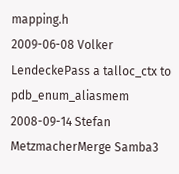mapping.h
2009-06-08 Volker LendeckePass a talloc_ctx to pdb_enum_aliasmem
2008-09-14 Stefan MetzmacherMerge Samba3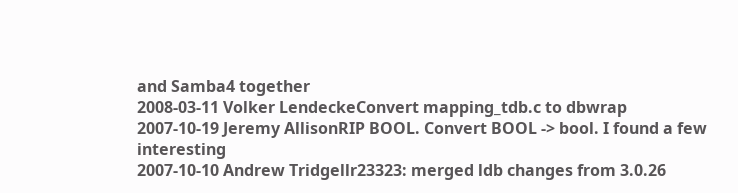and Samba4 together
2008-03-11 Volker LendeckeConvert mapping_tdb.c to dbwrap
2007-10-19 Jeremy AllisonRIP BOOL. Convert BOOL -> bool. I found a few interesting
2007-10-10 Andrew Tridgellr23323: merged ldb changes from 3.0.26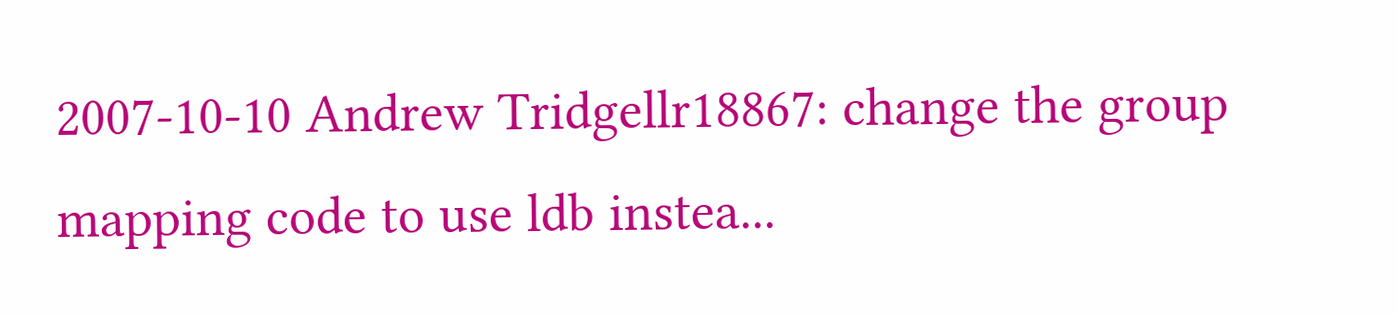2007-10-10 Andrew Tridgellr18867: change the group mapping code to use ldb instea...